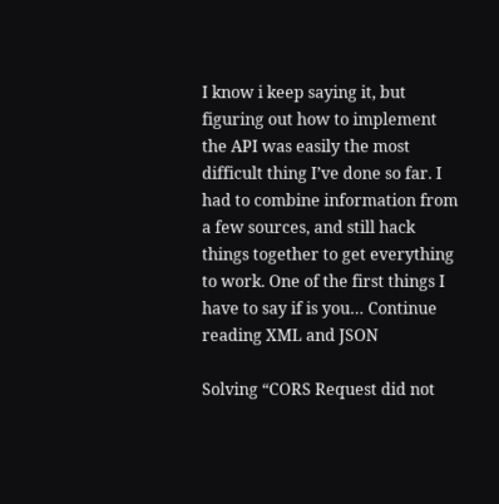I know i keep saying it, but figuring out how to implement the API was easily the most difficult thing I’ve done so far. I had to combine information from a few sources, and still hack things together to get everything to work. One of the first things I have to say if is you… Continue reading XML and JSON

Solving “CORS Request did not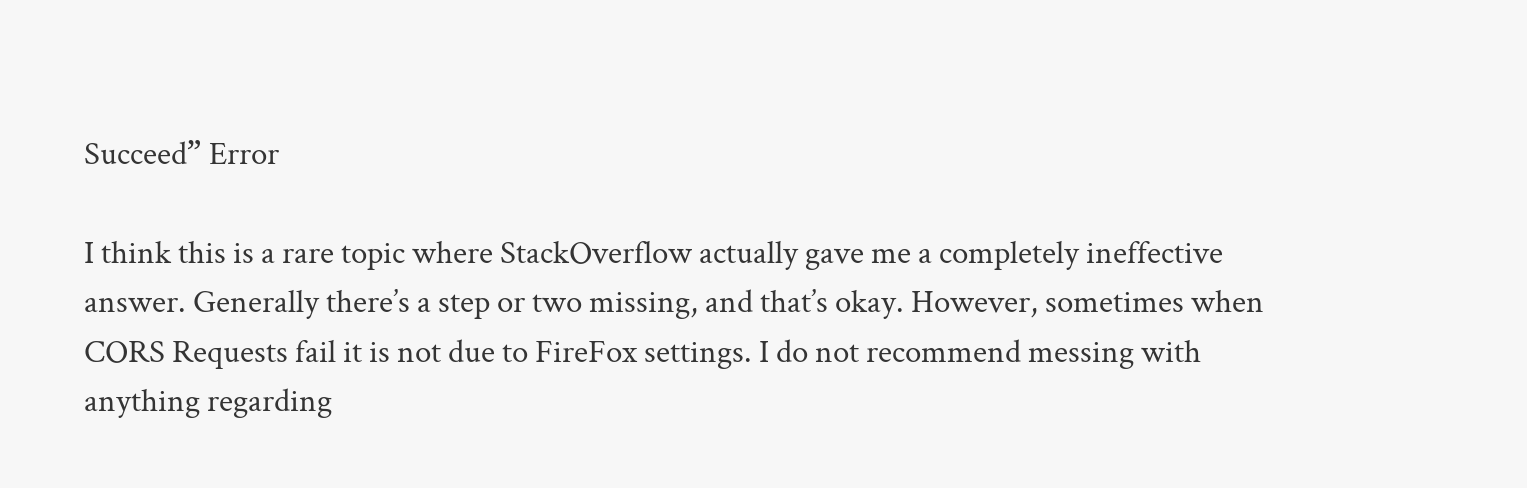Succeed” Error

I think this is a rare topic where StackOverflow actually gave me a completely ineffective answer. Generally there’s a step or two missing, and that’s okay. However, sometimes when CORS Requests fail it is not due to FireFox settings. I do not recommend messing with anything regarding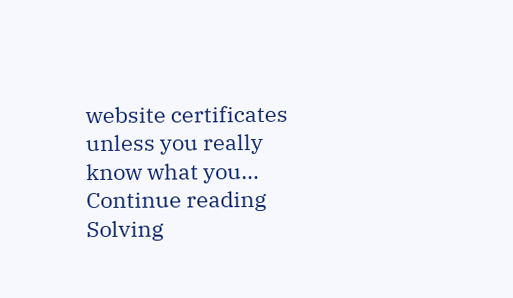website certificates unless you really know what you… Continue reading Solving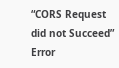“CORS Request did not Succeed” Error